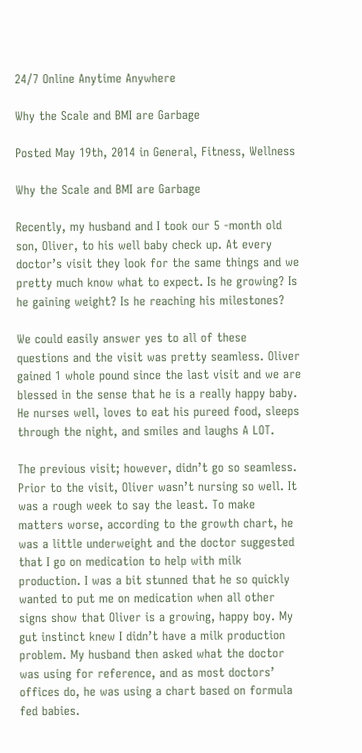24/7 Online Anytime Anywhere

Why the Scale and BMI are Garbage

Posted May 19th, 2014 in General, Fitness, Wellness

Why the Scale and BMI are Garbage

Recently, my husband and I took our 5 -month old son, Oliver, to his well baby check up. At every doctor’s visit they look for the same things and we pretty much know what to expect. Is he growing? Is he gaining weight? Is he reaching his milestones?

We could easily answer yes to all of these questions and the visit was pretty seamless. Oliver gained 1 whole pound since the last visit and we are blessed in the sense that he is a really happy baby. He nurses well, loves to eat his pureed food, sleeps through the night, and smiles and laughs A LOT.

The previous visit; however, didn’t go so seamless. Prior to the visit, Oliver wasn’t nursing so well. It was a rough week to say the least. To make matters worse, according to the growth chart, he was a little underweight and the doctor suggested that I go on medication to help with milk production. I was a bit stunned that he so quickly wanted to put me on medication when all other signs show that Oliver is a growing, happy boy. My gut instinct knew I didn’t have a milk production problem. My husband then asked what the doctor was using for reference, and as most doctors’ offices do, he was using a chart based on formula fed babies.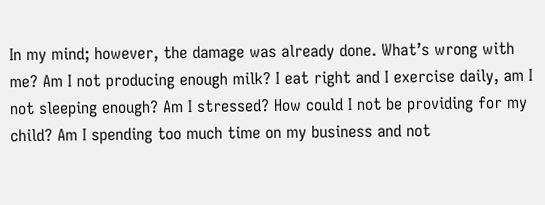In my mind; however, the damage was already done. What’s wrong with me? Am I not producing enough milk? I eat right and I exercise daily, am I not sleeping enough? Am I stressed? How could I not be providing for my child? Am I spending too much time on my business and not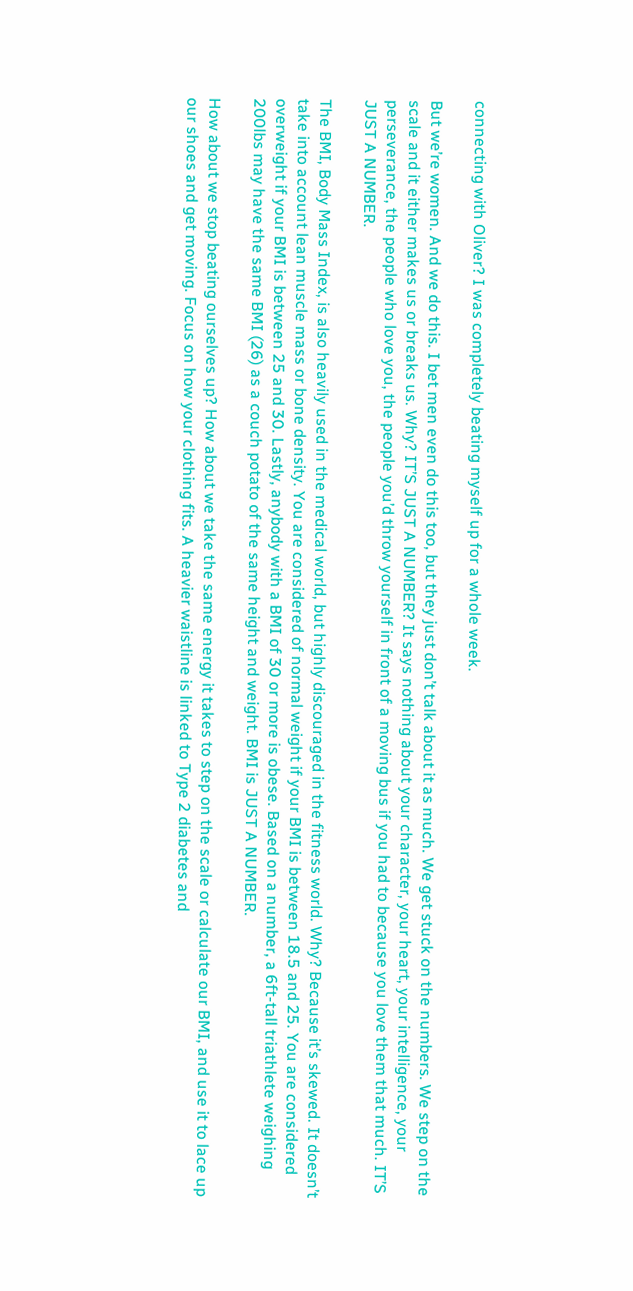connecting with Oliver? I was completely beating myself up for a whole week.

But we’re women. And we do this. I bet men even do this too, but they just don’t talk about it as much. We get stuck on the numbers. We step on the scale and it either makes us or breaks us. Why? IT’S JUST A NUMBER? It says nothing about your character, your heart, your intelligence, your perseverance, the people who love you, the people you’d throw yourself in front of a moving bus if you had to because you love them that much. IT’S JUST A NUMBER.

The BMI, Body Mass Index, is also heavily used in the medical world, but highly discouraged in the fitness world. Why? Because it’s skewed. It doesn’t take into account lean muscle mass or bone density. You are considered of normal weight if your BMI is between 18.5 and 25. You are considered overweight if your BMI is between 25 and 30. Lastly, anybody with a BMI of 30 or more is obese. Based on a number, a 6ft-tall triathlete weighing 200lbs may have the same BMI (26) as a couch potato of the same height and weight. BMI is JUST A NUMBER.

How about we stop beating ourselves up? How about we take the same energy it takes to step on the scale or calculate our BMI, and use it to lace up our shoes and get moving. Focus on how your clothing fits. A heavier waistline is linked to Type 2 diabetes and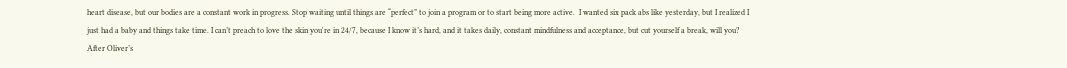heart disease, but our bodies are a constant work in progress. Stop waiting until things are “perfect” to join a program or to start being more active.  I wanted six pack abs like yesterday, but I realized I just had a baby and things take time. I can’t preach to love the skin you're in 24/7, because I know it’s hard, and it takes daily, constant mindfulness and acceptance, but cut yourself a break, will you? After Oliver’s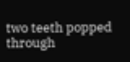two teeth popped through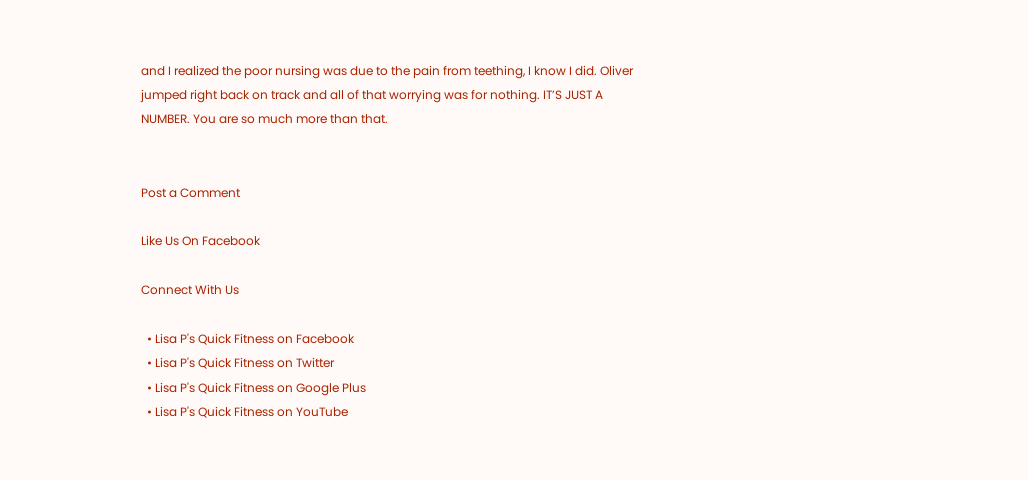and I realized the poor nursing was due to the pain from teething, I know I did. Oliver jumped right back on track and all of that worrying was for nothing. IT’S JUST A NUMBER. You are so much more than that.


Post a Comment

Like Us On Facebook

Connect With Us

  • Lisa P's Quick Fitness on Facebook
  • Lisa P's Quick Fitness on Twitter
  • Lisa P's Quick Fitness on Google Plus
  • Lisa P's Quick Fitness on YouTube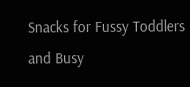Snacks for Fussy Toddlers and Busy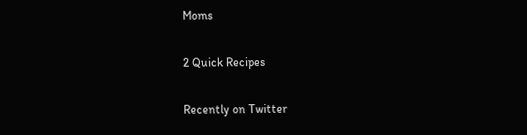Moms

2 Quick Recipes

Recently on Twitter